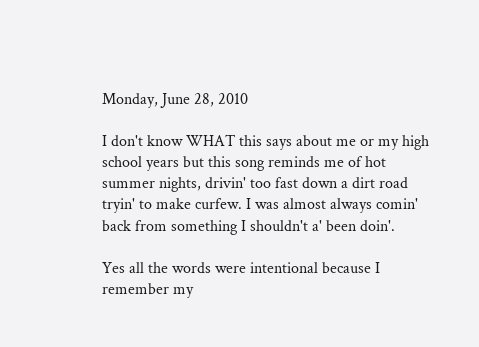Monday, June 28, 2010

I don't know WHAT this says about me or my high school years but this song reminds me of hot summer nights, drivin' too fast down a dirt road tryin' to make curfew. I was almost always comin' back from something I shouldn't a' been doin'.

Yes all the words were intentional because I remember my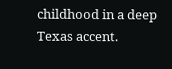childhood in a deep Texas accent.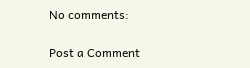No comments:

Post a Comment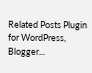Related Posts Plugin for WordPress, Blogger...